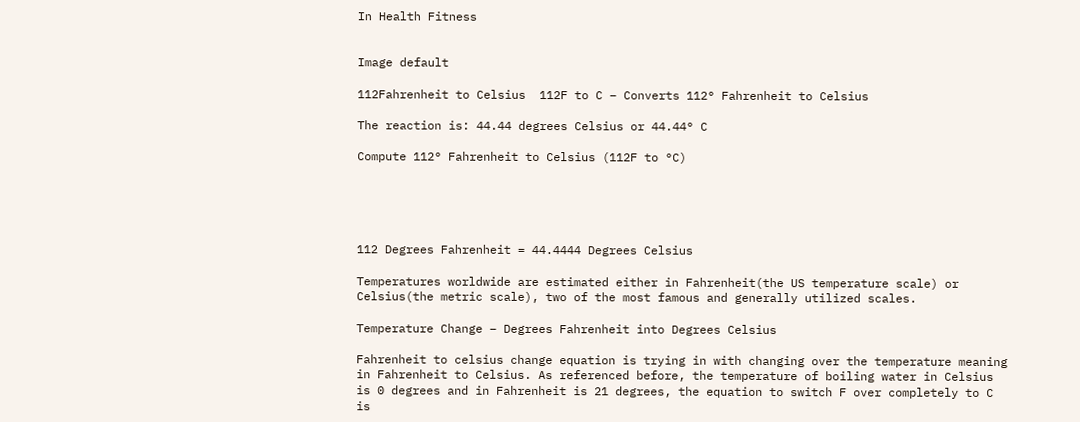In Health Fitness


Image default

112Fahrenheit to Celsius  112F to C – Converts 112° Fahrenheit to Celsius

The reaction is: 44.44 degrees Celsius or 44.44° C

Compute 112° Fahrenheit to Celsius (112F to °C)





112 Degrees Fahrenheit = 44.4444 Degrees Celsius

Temperatures worldwide are estimated either in Fahrenheit(the US temperature scale) or Celsius(the metric scale), two of the most famous and generally utilized scales.

Temperature Change – Degrees Fahrenheit into Degrees Celsius

Fahrenheit to celsius change equation is trying in with changing over the temperature meaning in Fahrenheit to Celsius. As referenced before, the temperature of boiling water in Celsius is 0 degrees and in Fahrenheit is 21 degrees, the equation to switch F over completely to C is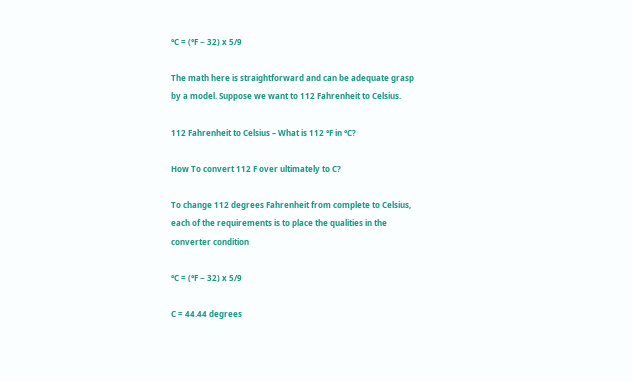°C = (°F − 32) x 5/9

The math here is straightforward and can be adequate grasp by a model. Suppose we want to 112 Fahrenheit to Celsius.

112 Fahrenheit to Celsius – What is 112 °F in °C?

How To convert 112 F over ultimately to C?

To change 112 degrees Fahrenheit from complete to Celsius, each of the requirements is to place the qualities in the converter condition

°C = (°F − 32) x 5/9

C = 44.44 degrees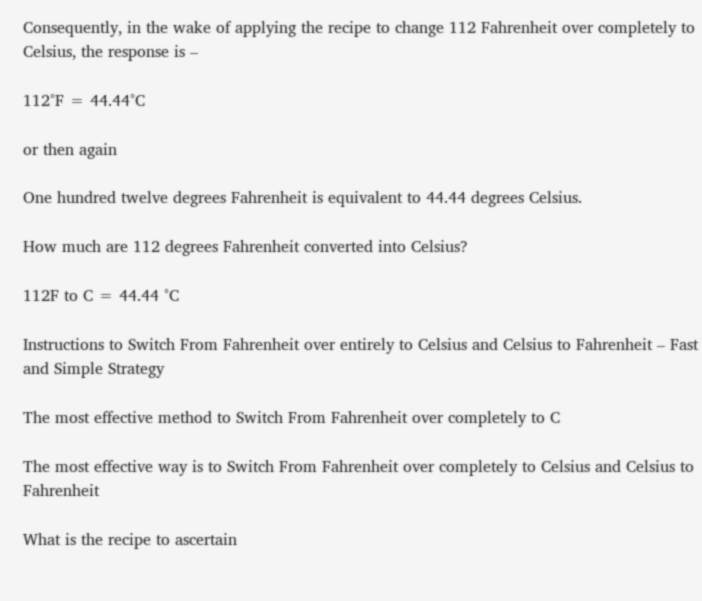Consequently, in the wake of applying the recipe to change 112 Fahrenheit over completely to Celsius, the response is –

112°F = 44.44°C

or then again

One hundred twelve degrees Fahrenheit is equivalent to 44.44 degrees Celsius.

How much are 112 degrees Fahrenheit converted into Celsius?

112F to C = 44.44 °C

Instructions to Switch From Fahrenheit over entirely to Celsius and Celsius to Fahrenheit – Fast and Simple Strategy

The most effective method to Switch From Fahrenheit over completely to C

The most effective way is to Switch From Fahrenheit over completely to Celsius and Celsius to Fahrenheit

What is the recipe to ascertain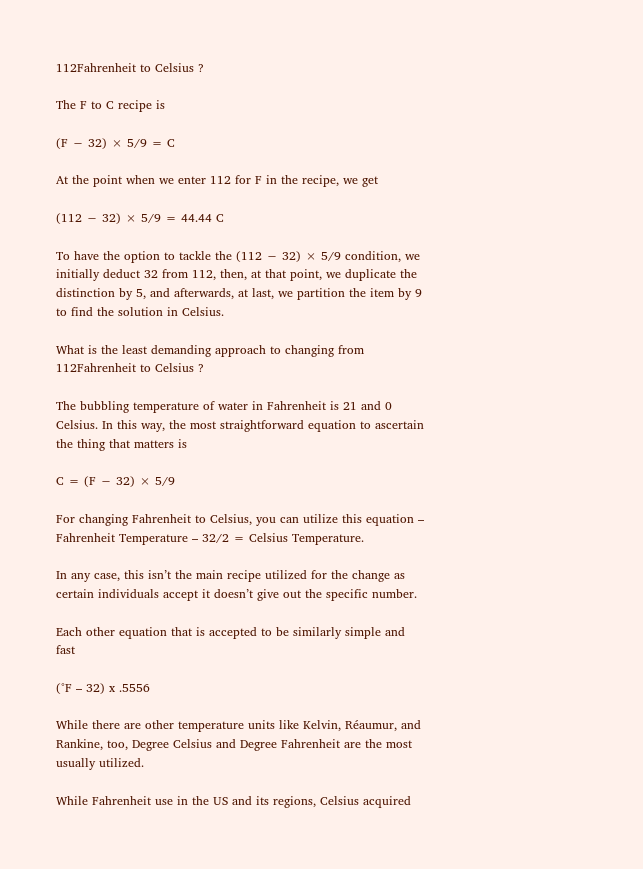112Fahrenheit to Celsius ?

The F to C recipe is

(F − 32) × 5/9 = C

At the point when we enter 112 for F in the recipe, we get

(112 − 32) × 5/9 = 44.44 C

To have the option to tackle the (112 − 32) × 5/9 condition, we initially deduct 32 from 112, then, at that point, we duplicate the distinction by 5, and afterwards, at last, we partition the item by 9 to find the solution in Celsius.

What is the least demanding approach to changing from 112Fahrenheit to Celsius ?

The bubbling temperature of water in Fahrenheit is 21 and 0 Celsius. In this way, the most straightforward equation to ascertain the thing that matters is

C = (F − 32) × 5/9

For changing Fahrenheit to Celsius, you can utilize this equation – Fahrenheit Temperature – 32/2 = Celsius Temperature.

In any case, this isn’t the main recipe utilized for the change as certain individuals accept it doesn’t give out the specific number.

Each other equation that is accepted to be similarly simple and fast

(°F – 32) x .5556

While there are other temperature units like Kelvin, Réaumur, and Rankine, too, Degree Celsius and Degree Fahrenheit are the most usually utilized.

While Fahrenheit use in the US and its regions, Celsius acquired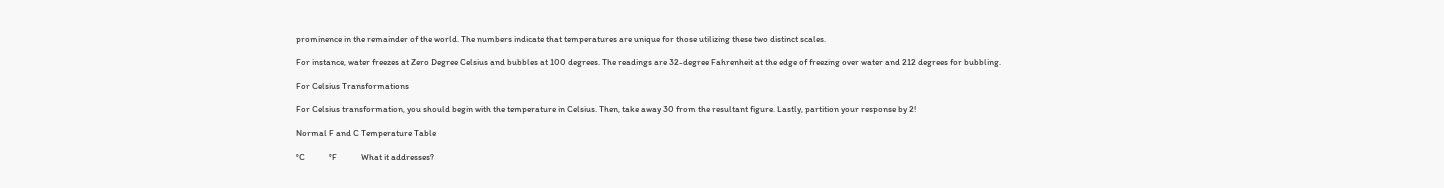prominence in the remainder of the world. The numbers indicate that temperatures are unique for those utilizing these two distinct scales.

For instance, water freezes at Zero Degree Celsius and bubbles at 100 degrees. The readings are 32-degree Fahrenheit at the edge of freezing over water and 212 degrees for bubbling.

For Celsius Transformations

For Celsius transformation, you should begin with the temperature in Celsius. Then, take away 30 from the resultant figure. Lastly, partition your response by 2!

Normal F and C Temperature Table

°C            °F            What it addresses?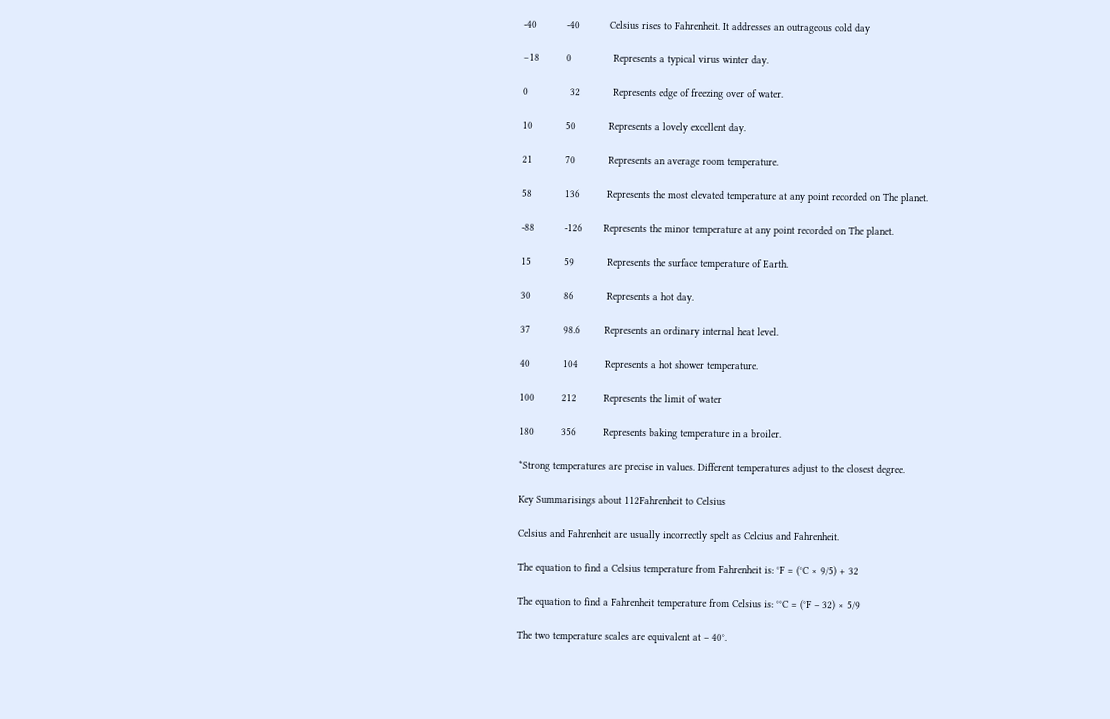-40          -40          Celsius rises to Fahrenheit. It addresses an outrageous cold day

−18         0              Represents a typical virus winter day.

0              32           Represents edge of freezing over of water.

10           50           Represents a lovely excellent day.

21           70           Represents an average room temperature.

58           136         Represents the most elevated temperature at any point recorded on The planet.

-88          -126       Represents the minor temperature at any point recorded on The planet.

15           59           Represents the surface temperature of Earth.

30           86           Represents a hot day.

37           98.6        Represents an ordinary internal heat level.

40           104         Represents a hot shower temperature.

100         212         Represents the limit of water

180         356         Represents baking temperature in a broiler.

*Strong temperatures are precise in values. Different temperatures adjust to the closest degree.

Key Summarisings about 112Fahrenheit to Celsius

Celsius and Fahrenheit are usually incorrectly spelt as Celcius and Fahrenheit.

The equation to find a Celsius temperature from Fahrenheit is: °F = (°C × 9/5) + 32

The equation to find a Fahrenheit temperature from Celsius is: °°C = (°F – 32) × 5/9

The two temperature scales are equivalent at – 40°.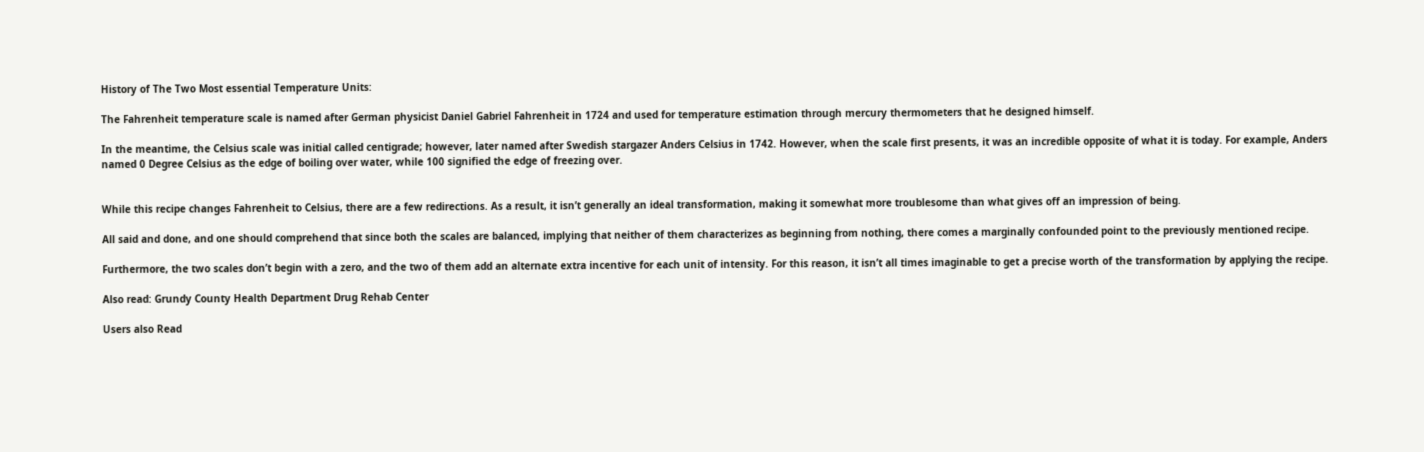History of The Two Most essential Temperature Units:

The Fahrenheit temperature scale is named after German physicist Daniel Gabriel Fahrenheit in 1724 and used for temperature estimation through mercury thermometers that he designed himself.

In the meantime, the Celsius scale was initial called centigrade; however, later named after Swedish stargazer Anders Celsius in 1742. However, when the scale first presents, it was an incredible opposite of what it is today. For example, Anders named 0 Degree Celsius as the edge of boiling over water, while 100 signified the edge of freezing over.


While this recipe changes Fahrenheit to Celsius, there are a few redirections. As a result, it isn’t generally an ideal transformation, making it somewhat more troublesome than what gives off an impression of being.

All said and done, and one should comprehend that since both the scales are balanced, implying that neither of them characterizes as beginning from nothing, there comes a marginally confounded point to the previously mentioned recipe.

Furthermore, the two scales don’t begin with a zero, and the two of them add an alternate extra incentive for each unit of intensity. For this reason, it isn’t all times imaginable to get a precise worth of the transformation by applying the recipe.

Also read: Grundy County Health Department Drug Rehab Center

Users also Read